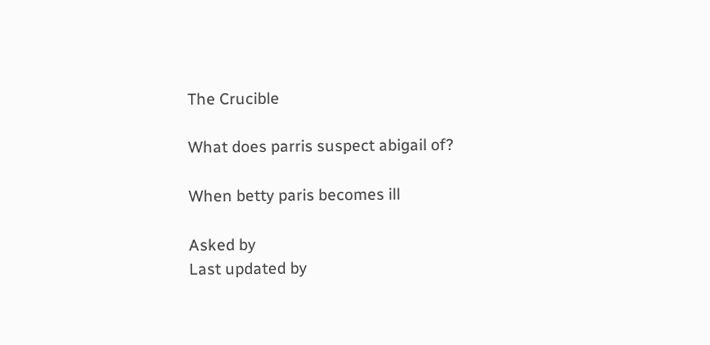The Crucible

What does parris suspect abigail of?

When betty paris becomes ill

Asked by
Last updated by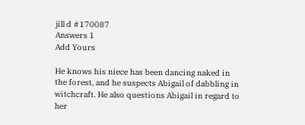jill d #170087
Answers 1
Add Yours

He knows his niece has been dancing naked in the forest, and he suspects Abigail of dabbling in witchcraft. He also questions Abigail in regard to her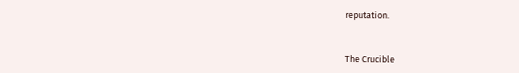reputation.


The Crucible